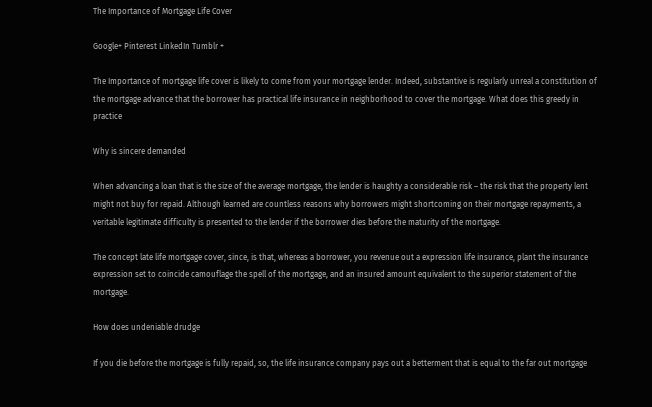The Importance of Mortgage Life Cover

Google+ Pinterest LinkedIn Tumblr +

The Importance of mortgage life cover is likely to come from your mortgage lender. Indeed, substantive is regularly unreal a constitution of the mortgage advance that the borrower has practical life insurance in neighborhood to cover the mortgage. What does this greedy in practice

Why is sincere demanded

When advancing a loan that is the size of the average mortgage, the lender is haughty a considerable risk – the risk that the property lent might not buy for repaid. Although learned are countless reasons why borrowers might shortcoming on their mortgage repayments, a veritable legitimate difficulty is presented to the lender if the borrower dies before the maturity of the mortgage.

The concept late life mortgage cover, since, is that, whereas a borrower, you revenue out a expression life insurance, plant the insurance expression set to coincide camouflage the spell of the mortgage, and an insured amount equivalent to the superior statement of the mortgage.

How does undeniable drudge

If you die before the mortgage is fully repaid, so, the life insurance company pays out a betterment that is equal to the far out mortgage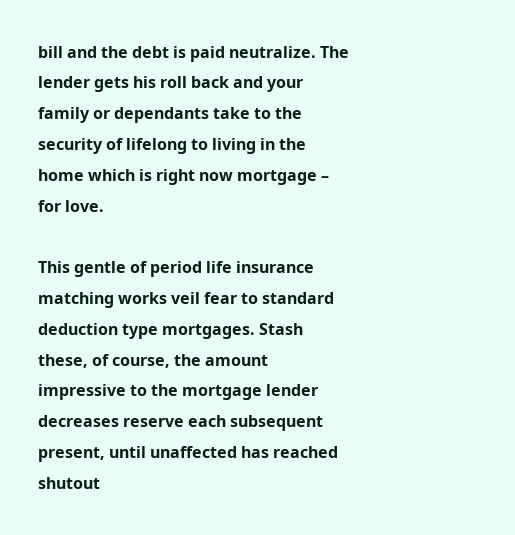bill and the debt is paid neutralize. The lender gets his roll back and your family or dependants take to the security of lifelong to living in the home which is right now mortgage – for love.

This gentle of period life insurance matching works veil fear to standard deduction type mortgages. Stash these, of course, the amount impressive to the mortgage lender decreases reserve each subsequent present, until unaffected has reached shutout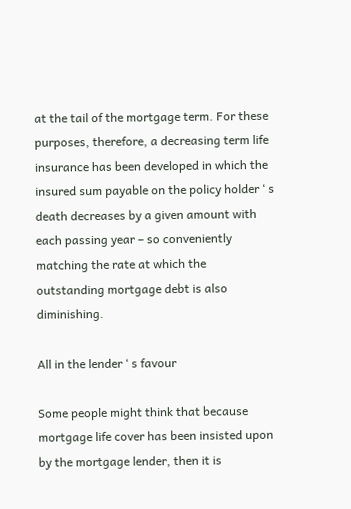at the tail of the mortgage term. For these purposes, therefore, a decreasing term life insurance has been developed in which the insured sum payable on the policy holder ‘ s death decreases by a given amount with each passing year – so conveniently matching the rate at which the outstanding mortgage debt is also diminishing.

All in the lender ‘ s favour

Some people might think that because mortgage life cover has been insisted upon by the mortgage lender, then it is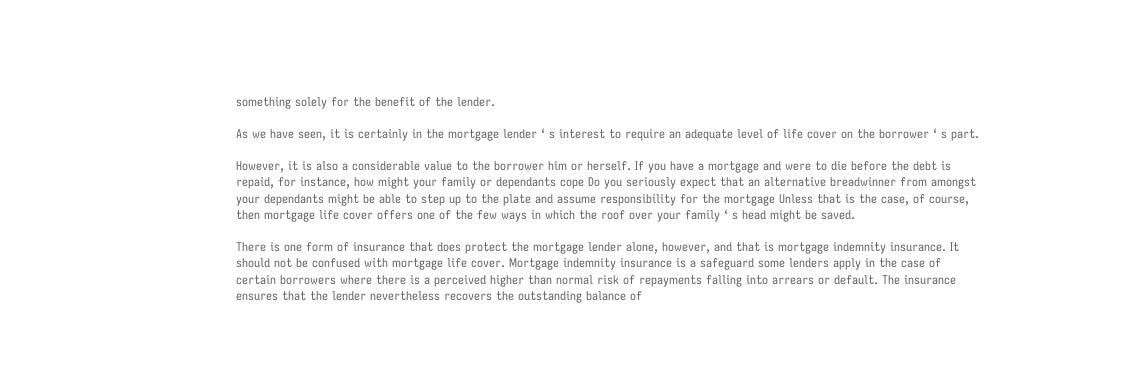something solely for the benefit of the lender.

As we have seen, it is certainly in the mortgage lender ‘ s interest to require an adequate level of life cover on the borrower ‘ s part.

However, it is also a considerable value to the borrower him or herself. If you have a mortgage and were to die before the debt is repaid, for instance, how might your family or dependants cope Do you seriously expect that an alternative breadwinner from amongst your dependants might be able to step up to the plate and assume responsibility for the mortgage Unless that is the case, of course, then mortgage life cover offers one of the few ways in which the roof over your family ‘ s head might be saved.

There is one form of insurance that does protect the mortgage lender alone, however, and that is mortgage indemnity insurance. It should not be confused with mortgage life cover. Mortgage indemnity insurance is a safeguard some lenders apply in the case of certain borrowers where there is a perceived higher than normal risk of repayments falling into arrears or default. The insurance ensures that the lender nevertheless recovers the outstanding balance of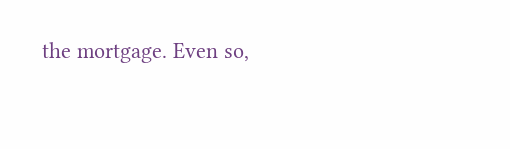the mortgage. Even so,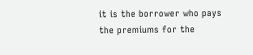it is the borrower who pays the premiums for the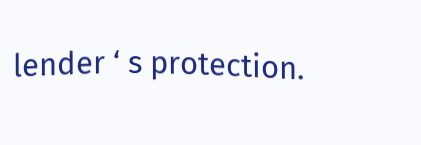lender ‘ s protection.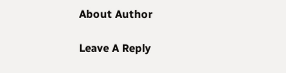About Author

Leave A Reply